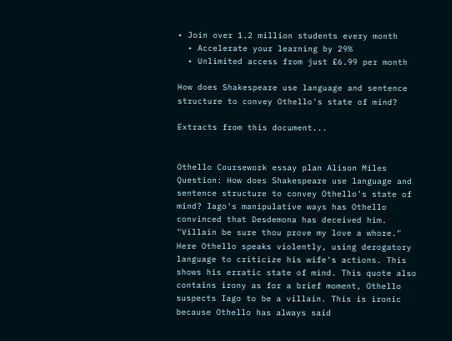• Join over 1.2 million students every month
  • Accelerate your learning by 29%
  • Unlimited access from just £6.99 per month

How does Shakespeare use language and sentence structure to convey Othello's state of mind?

Extracts from this document...


Othello Coursework essay plan Alison Miles Question: How does Shakespeare use language and sentence structure to convey Othello's state of mind? Iago's manipulative ways has Othello convinced that Desdemona has deceived him. "Villain be sure thou prove my love a whore." Here Othello speaks violently, using derogatory language to criticize his wife's actions. This shows his erratic state of mind. This quote also contains irony as for a brief moment, Othello suspects Iago to be a villain. This is ironic because Othello has always said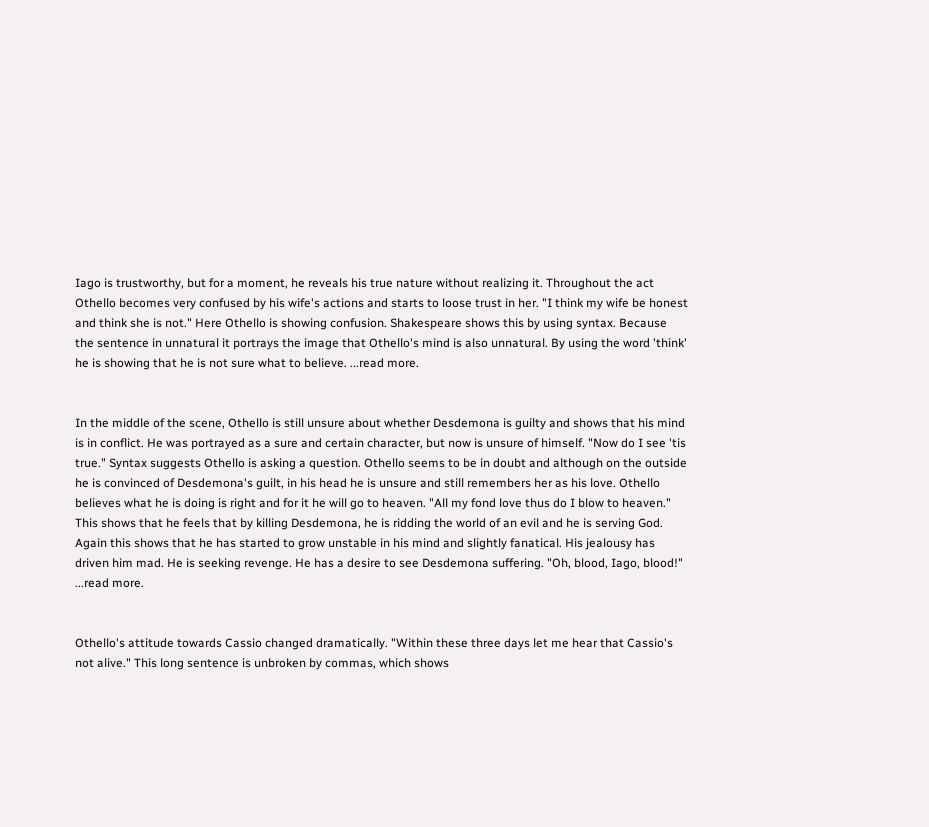Iago is trustworthy, but for a moment, he reveals his true nature without realizing it. Throughout the act Othello becomes very confused by his wife's actions and starts to loose trust in her. "I think my wife be honest and think she is not." Here Othello is showing confusion. Shakespeare shows this by using syntax. Because the sentence in unnatural it portrays the image that Othello's mind is also unnatural. By using the word 'think' he is showing that he is not sure what to believe. ...read more.


In the middle of the scene, Othello is still unsure about whether Desdemona is guilty and shows that his mind is in conflict. He was portrayed as a sure and certain character, but now is unsure of himself. "Now do I see 'tis true." Syntax suggests Othello is asking a question. Othello seems to be in doubt and although on the outside he is convinced of Desdemona's guilt, in his head he is unsure and still remembers her as his love. Othello believes what he is doing is right and for it he will go to heaven. "All my fond love thus do I blow to heaven." This shows that he feels that by killing Desdemona, he is ridding the world of an evil and he is serving God. Again this shows that he has started to grow unstable in his mind and slightly fanatical. His jealousy has driven him mad. He is seeking revenge. He has a desire to see Desdemona suffering. "Oh, blood, Iago, blood!" ...read more.


Othello's attitude towards Cassio changed dramatically. "Within these three days let me hear that Cassio's not alive." This long sentence is unbroken by commas, which shows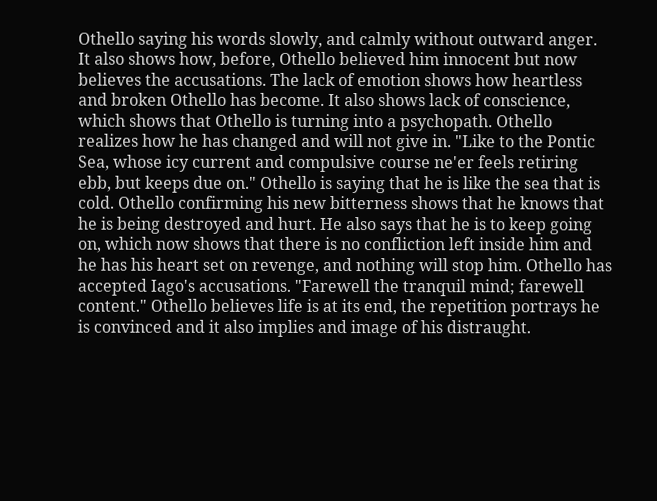Othello saying his words slowly, and calmly without outward anger. It also shows how, before, Othello believed him innocent but now believes the accusations. The lack of emotion shows how heartless and broken Othello has become. It also shows lack of conscience, which shows that Othello is turning into a psychopath. Othello realizes how he has changed and will not give in. "Like to the Pontic Sea, whose icy current and compulsive course ne'er feels retiring ebb, but keeps due on." Othello is saying that he is like the sea that is cold. Othello confirming his new bitterness shows that he knows that he is being destroyed and hurt. He also says that he is to keep going on, which now shows that there is no confliction left inside him and he has his heart set on revenge, and nothing will stop him. Othello has accepted Iago's accusations. "Farewell the tranquil mind; farewell content." Othello believes life is at its end, the repetition portrays he is convinced and it also implies and image of his distraught.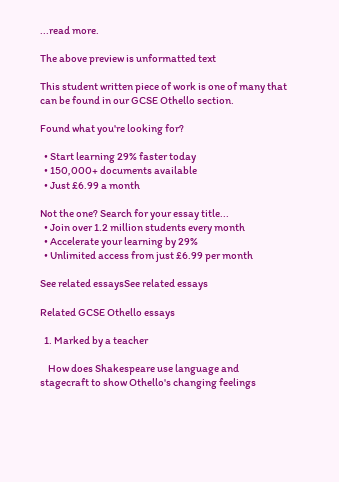...read more.

The above preview is unformatted text

This student written piece of work is one of many that can be found in our GCSE Othello section.

Found what you're looking for?

  • Start learning 29% faster today
  • 150,000+ documents available
  • Just £6.99 a month

Not the one? Search for your essay title...
  • Join over 1.2 million students every month
  • Accelerate your learning by 29%
  • Unlimited access from just £6.99 per month

See related essaysSee related essays

Related GCSE Othello essays

  1. Marked by a teacher

    How does Shakespeare use language and stagecraft to show Othello's changing feelings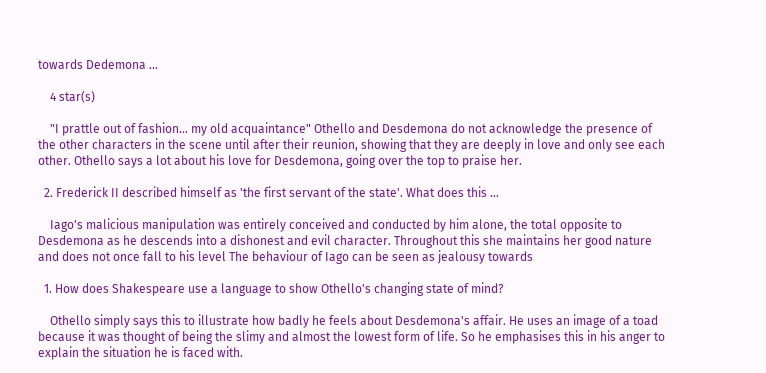towards Dedemona ...

    4 star(s)

    "I prattle out of fashion... my old acquaintance" Othello and Desdemona do not acknowledge the presence of the other characters in the scene until after their reunion, showing that they are deeply in love and only see each other. Othello says a lot about his love for Desdemona, going over the top to praise her.

  2. Frederick II described himself as 'the first servant of the state'. What does this ...

    Iago's malicious manipulation was entirely conceived and conducted by him alone, the total opposite to Desdemona as he descends into a dishonest and evil character. Throughout this she maintains her good nature and does not once fall to his level The behaviour of Iago can be seen as jealousy towards

  1. How does Shakespeare use a language to show Othello's changing state of mind?

    Othello simply says this to illustrate how badly he feels about Desdemona's affair. He uses an image of a toad because it was thought of being the slimy and almost the lowest form of life. So he emphasises this in his anger to explain the situation he is faced with.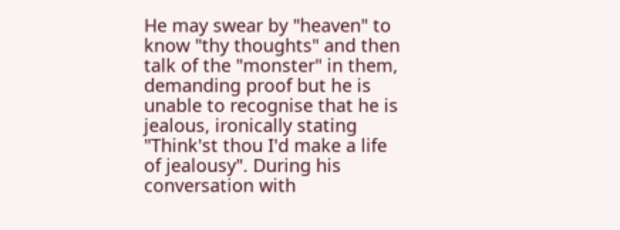He may swear by "heaven" to know "thy thoughts" and then talk of the "monster" in them, demanding proof but he is unable to recognise that he is jealous, ironically stating "Think'st thou I'd make a life of jealousy". During his conversation with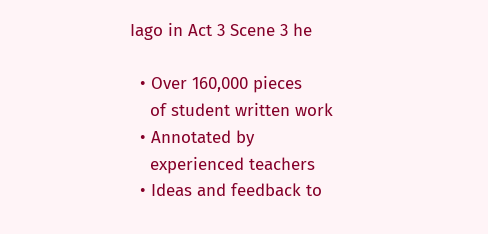Iago in Act 3 Scene 3 he

  • Over 160,000 pieces
    of student written work
  • Annotated by
    experienced teachers
  • Ideas and feedback to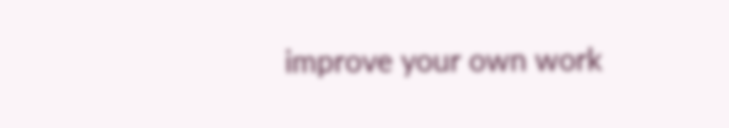improve your own work